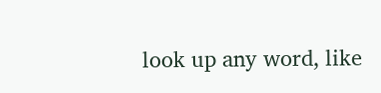look up any word, like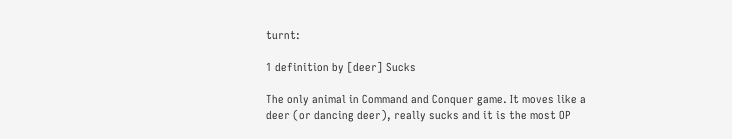turnt:

1 definition by [deer] Sucks

The only animal in Command and Conquer game. It moves like a deer (or dancing deer), really sucks and it is the most OP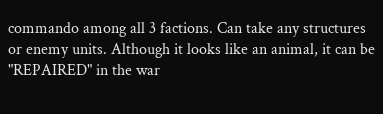commando among all 3 factions. Can take any structures or enemy units. Although it looks like an animal, it can be "REPAIRED" in the war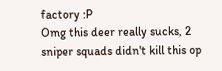factory :P
Omg this deer really sucks, 2 sniper squads didn't kill this op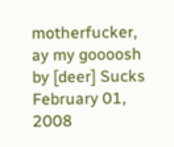motherfucker, ay my goooosh
by [deer] Sucks February 01, 2008